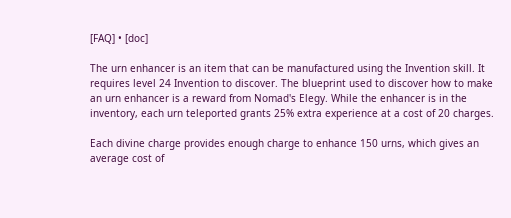[FAQ] • [doc]

The urn enhancer is an item that can be manufactured using the Invention skill. It requires level 24 Invention to discover. The blueprint used to discover how to make an urn enhancer is a reward from Nomad's Elegy. While the enhancer is in the inventory, each urn teleported grants 25% extra experience at a cost of 20 charges.

Each divine charge provides enough charge to enhance 150 urns, which gives an average cost of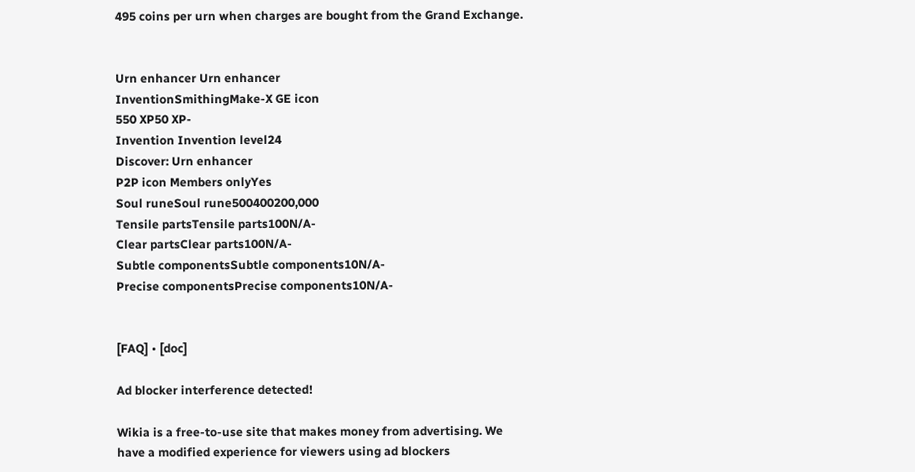495 coins per urn when charges are bought from the Grand Exchange.


Urn enhancer Urn enhancer
InventionSmithingMake-X GE icon
550 XP50 XP-
Invention Invention level24
Discover: Urn enhancer
P2P icon Members onlyYes
Soul runeSoul rune500400200,000
Tensile partsTensile parts100N/A-
Clear partsClear parts100N/A-
Subtle componentsSubtle components10N/A-
Precise componentsPrecise components10N/A-


[FAQ] • [doc]

Ad blocker interference detected!

Wikia is a free-to-use site that makes money from advertising. We have a modified experience for viewers using ad blockers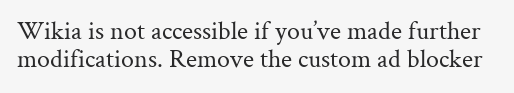Wikia is not accessible if you’ve made further modifications. Remove the custom ad blocker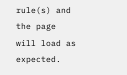rule(s) and the page will load as expected.